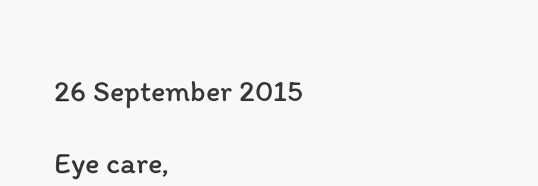26 September 2015

Eye care,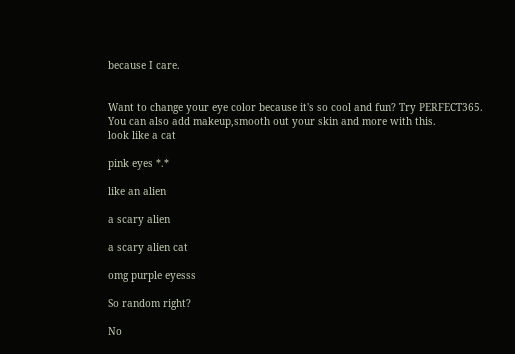because I care.


Want to change your eye color because it's so cool and fun? Try PERFECT365.
You can also add makeup,smooth out your skin and more with this.
look like a cat

pink eyes *.*

like an alien

a scary alien

a scary alien cat

omg purple eyesss

So random right?

No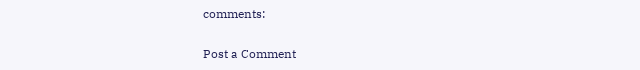comments:

Post a Comment